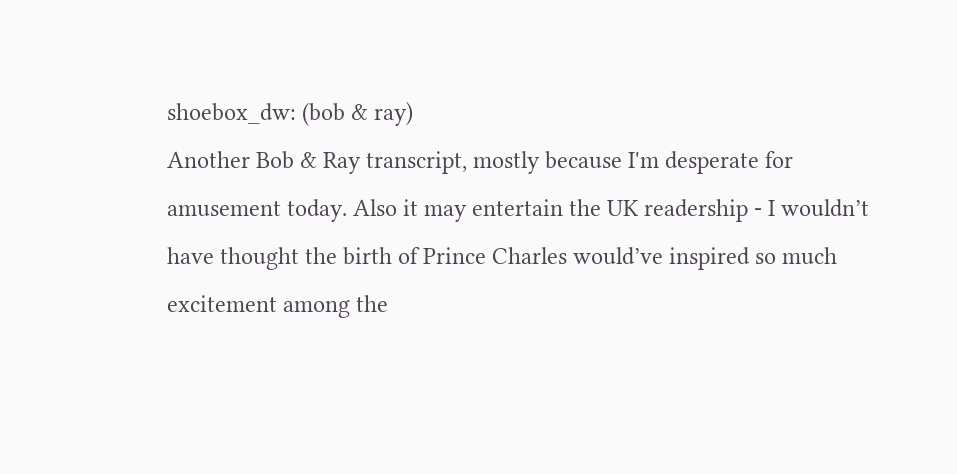shoebox_dw: (bob & ray)
Another Bob & Ray transcript, mostly because I'm desperate for amusement today. Also it may entertain the UK readership - I wouldn’t have thought the birth of Prince Charles would’ve inspired so much excitement among the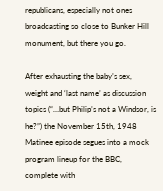republicans, especially not ones broadcasting so close to Bunker Hill monument, but there you go.

After exhausting the baby’s sex, weight and ‘last name’ as discussion topics (“…but Philip’s not a Windsor, is he?”) the November 15th, 1948 Matinee episode segues into a mock program lineup for the BBC, complete with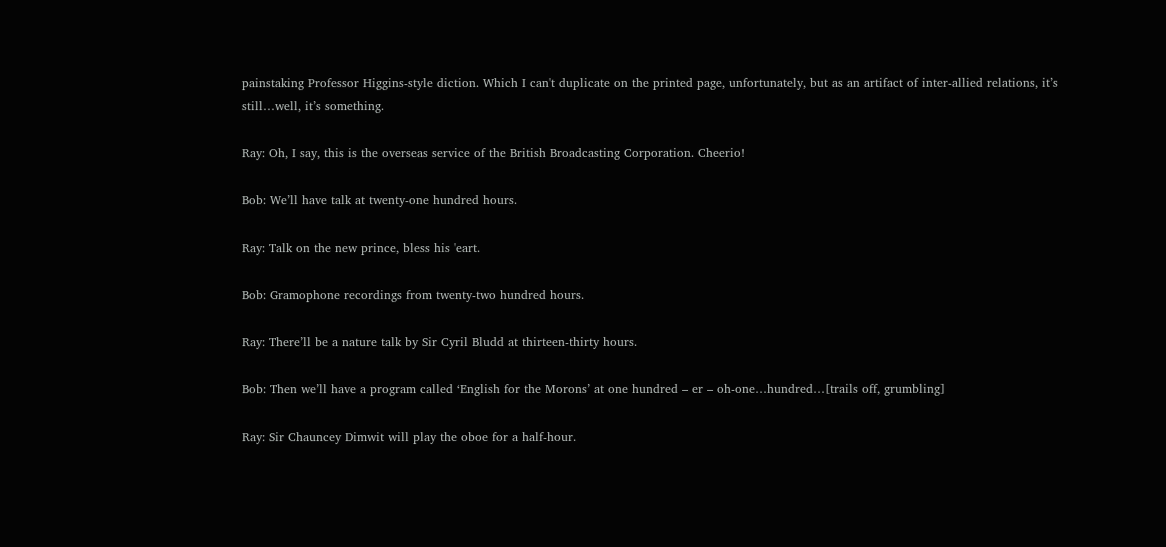painstaking Professor Higgins-style diction. Which I can't duplicate on the printed page, unfortunately, but as an artifact of inter-allied relations, it’s still…well, it’s something.

Ray: Oh, I say, this is the overseas service of the British Broadcasting Corporation. Cheerio!

Bob: We’ll have talk at twenty-one hundred hours.

Ray: Talk on the new prince, bless his 'eart.

Bob: Gramophone recordings from twenty-two hundred hours.

Ray: There’ll be a nature talk by Sir Cyril Bludd at thirteen-thirty hours.

Bob: Then we’ll have a program called ‘English for the Morons’ at one hundred – er – oh-one…hundred…[trails off, grumbling]

Ray: Sir Chauncey Dimwit will play the oboe for a half-hour.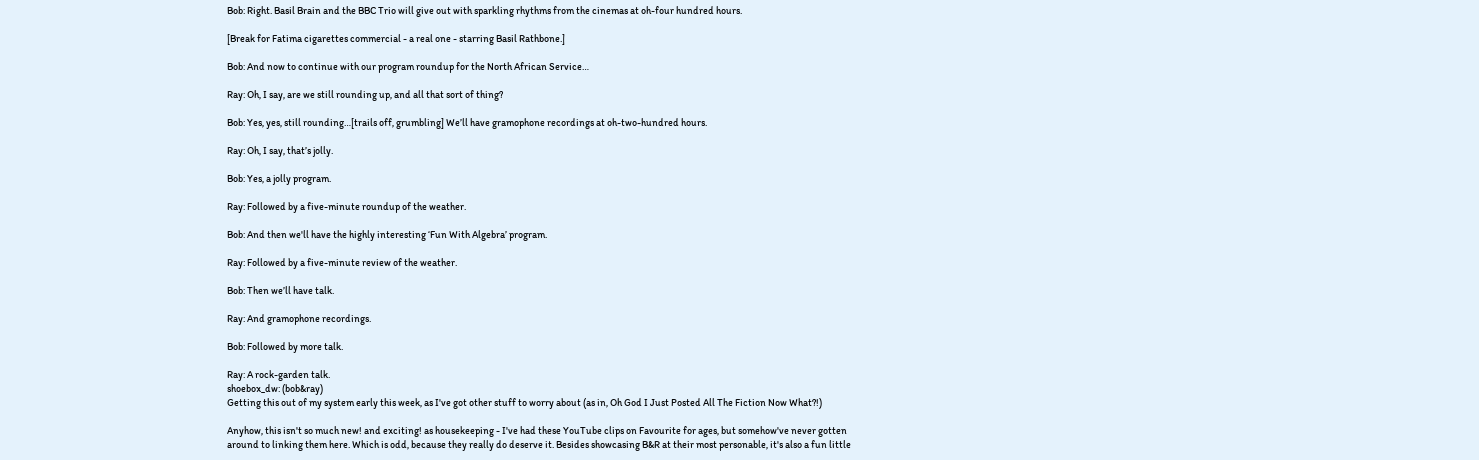Bob: Right. Basil Brain and the BBC Trio will give out with sparkling rhythms from the cinemas at oh-four hundred hours.

[Break for Fatima cigarettes commercial - a real one - starring Basil Rathbone.]

Bob: And now to continue with our program roundup for the North African Service…

Ray: Oh, I say, are we still rounding up, and all that sort of thing?

Bob: Yes, yes, still rounding…[trails off, grumbling] We’ll have gramophone recordings at oh-two-hundred hours.

Ray: Oh, I say, that’s jolly.

Bob: Yes, a jolly program.

Ray: Followed by a five-minute roundup of the weather.

Bob: And then we'll have the highly interesting ‘Fun With Algebra’ program.

Ray: Followed by a five-minute review of the weather.

Bob: Then we’ll have talk.

Ray: And gramophone recordings.

Bob: Followed by more talk.

Ray: A rock-garden talk.
shoebox_dw: (bob&ray)
Getting this out of my system early this week, as I've got other stuff to worry about (as in, Oh God I Just Posted All The Fiction Now What?!)

Anyhow, this isn't so much new! and exciting! as housekeeping - I've had these YouTube clips on Favourite for ages, but somehow've never gotten around to linking them here. Which is odd, because they really do deserve it. Besides showcasing B&R at their most personable, it's also a fun little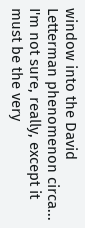window into the David Letterman phenomenon circa... I'm not sure, really, except it must be the very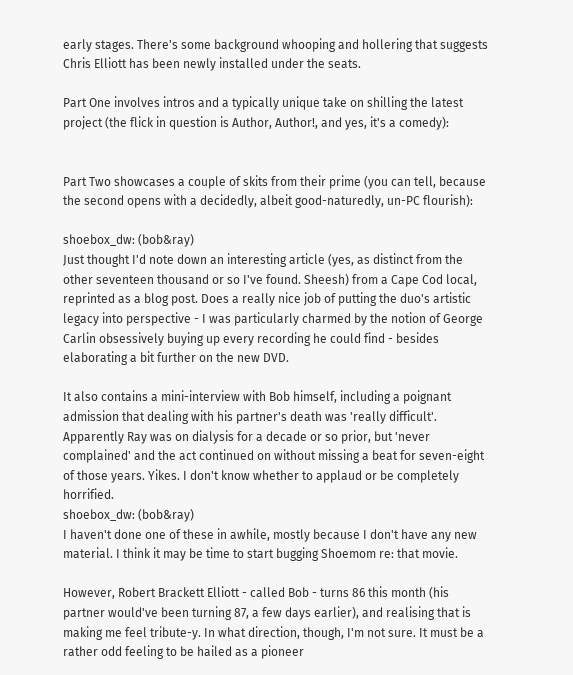early stages. There's some background whooping and hollering that suggests Chris Elliott has been newly installed under the seats.

Part One involves intros and a typically unique take on shilling the latest project (the flick in question is Author, Author!, and yes, it's a comedy):


Part Two showcases a couple of skits from their prime (you can tell, because the second opens with a decidedly, albeit good-naturedly, un-PC flourish):

shoebox_dw: (bob&ray)
Just thought I'd note down an interesting article (yes, as distinct from the other seventeen thousand or so I've found. Sheesh) from a Cape Cod local, reprinted as a blog post. Does a really nice job of putting the duo's artistic legacy into perspective - I was particularly charmed by the notion of George Carlin obsessively buying up every recording he could find - besides elaborating a bit further on the new DVD.

It also contains a mini-interview with Bob himself, including a poignant admission that dealing with his partner's death was 'really difficult'. Apparently Ray was on dialysis for a decade or so prior, but 'never complained' and the act continued on without missing a beat for seven-eight of those years. Yikes. I don't know whether to applaud or be completely horrified.
shoebox_dw: (bob&ray)
I haven't done one of these in awhile, mostly because I don't have any new material. I think it may be time to start bugging Shoemom re: that movie.

However, Robert Brackett Elliott - called Bob - turns 86 this month (his partner would've been turning 87, a few days earlier), and realising that is making me feel tribute-y. In what direction, though, I'm not sure. It must be a rather odd feeling to be hailed as a pioneer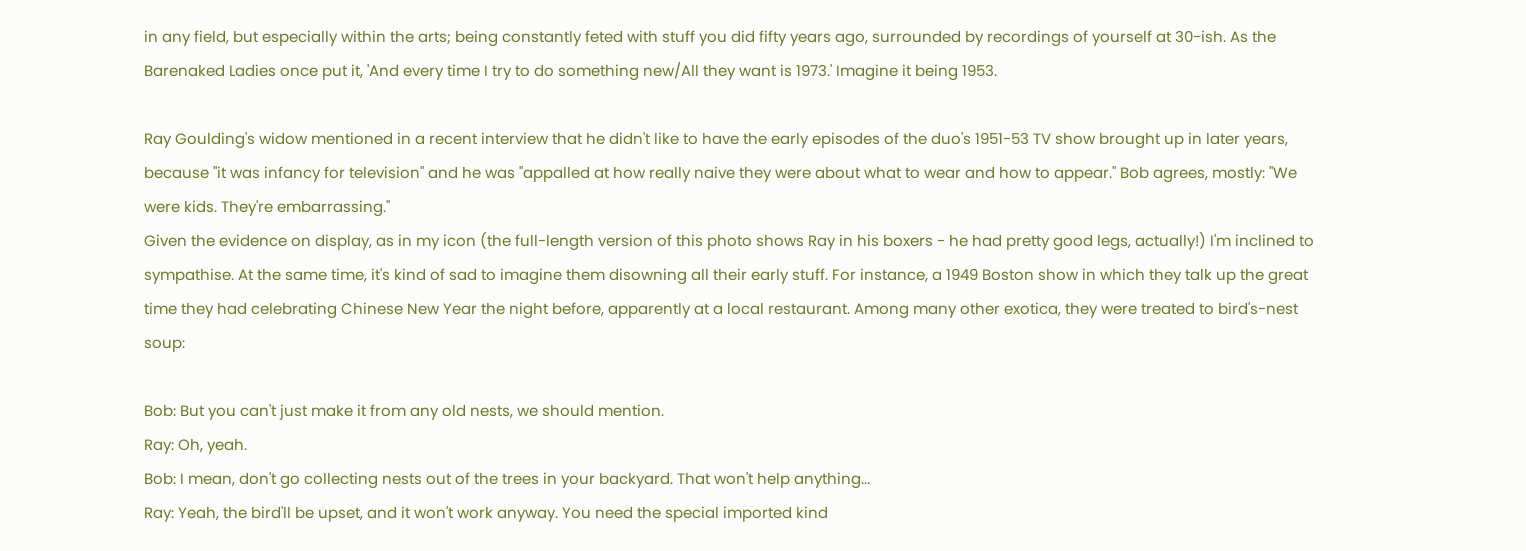in any field, but especially within the arts; being constantly feted with stuff you did fifty years ago, surrounded by recordings of yourself at 30-ish. As the Barenaked Ladies once put it, 'And every time I try to do something new/All they want is 1973.' Imagine it being 1953.

Ray Goulding's widow mentioned in a recent interview that he didn't like to have the early episodes of the duo's 1951-53 TV show brought up in later years, because "it was infancy for television" and he was "appalled at how really naive they were about what to wear and how to appear." Bob agrees, mostly: "We were kids. They're embarrassing."
Given the evidence on display, as in my icon (the full-length version of this photo shows Ray in his boxers - he had pretty good legs, actually!) I'm inclined to sympathise. At the same time, it's kind of sad to imagine them disowning all their early stuff. For instance, a 1949 Boston show in which they talk up the great time they had celebrating Chinese New Year the night before, apparently at a local restaurant. Among many other exotica, they were treated to bird's-nest soup:

Bob: But you can't just make it from any old nests, we should mention.
Ray: Oh, yeah.
Bob: I mean, don't go collecting nests out of the trees in your backyard. That won't help anything...
Ray: Yeah, the bird'll be upset, and it won't work anyway. You need the special imported kind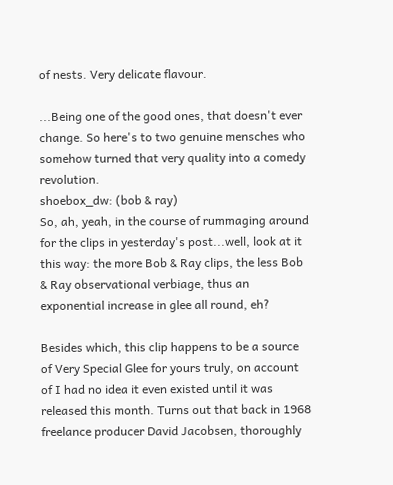of nests. Very delicate flavour.

...Being one of the good ones, that doesn't ever change. So here's to two genuine mensches who somehow turned that very quality into a comedy revolution.
shoebox_dw: (bob & ray)
So, ah, yeah, in the course of rummaging around for the clips in yesterday's post...well, look at it this way: the more Bob & Ray clips, the less Bob & Ray observational verbiage, thus an exponential increase in glee all round, eh?

Besides which, this clip happens to be a source of Very Special Glee for yours truly, on account of I had no idea it even existed until it was released this month. Turns out that back in 1968 freelance producer David Jacobsen, thoroughly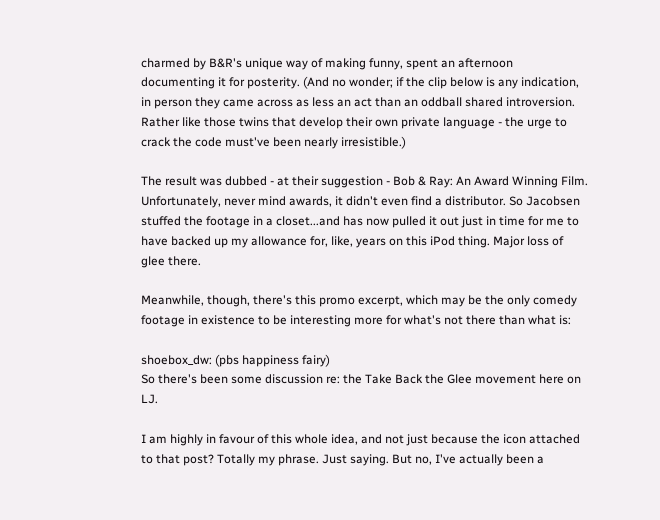charmed by B&R's unique way of making funny, spent an afternoon documenting it for posterity. (And no wonder; if the clip below is any indication, in person they came across as less an act than an oddball shared introversion. Rather like those twins that develop their own private language - the urge to crack the code must've been nearly irresistible.)

The result was dubbed - at their suggestion - Bob & Ray: An Award Winning Film. Unfortunately, never mind awards, it didn't even find a distributor. So Jacobsen stuffed the footage in a closet...and has now pulled it out just in time for me to have backed up my allowance for, like, years on this iPod thing. Major loss of glee there.

Meanwhile, though, there's this promo excerpt, which may be the only comedy footage in existence to be interesting more for what's not there than what is:

shoebox_dw: (pbs happiness fairy)
So there's been some discussion re: the Take Back the Glee movement here on LJ.

I am highly in favour of this whole idea, and not just because the icon attached to that post? Totally my phrase. Just saying. But no, I've actually been a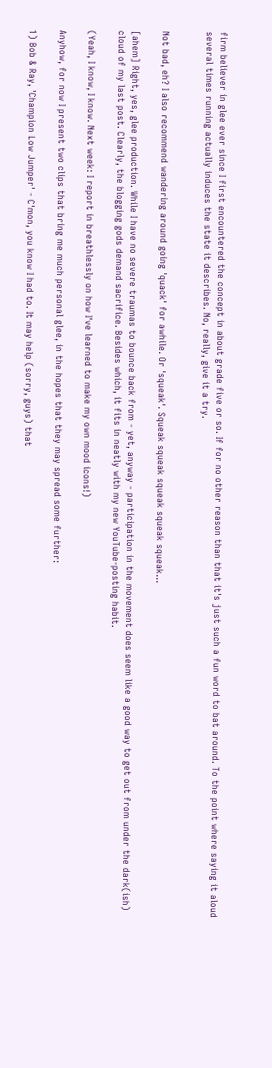firm believer in glee ever since I first encountered the concept in about grade five or so. If for no other reason than that it's just such a fun word to bat around. To the point where saying it aloud several times running actually induces the state it describes. No, really, give it a try.


Not bad, eh? I also recommend wandering around going 'quack' for awhile. Or 'squeak'. Squeak squeak squeak squeak squeak...

[ahem] Right, yes, glee production. While I have no severe traumas to bounce back from - yet, anyway - participation in the movement does seem like a good way to get out from under the dark(ish) cloud of my last post. Clearly, the blogging gods demand sacrifice. Besides which, it fits in neatly with my new YouTube-posting habit.

(Yeah, I know, I know. Next week: I report in breathlessly on how I've learned to make my own mood icons!)

Anyhow, for now I present two clips that bring me much personal glee, in the hopes that they may spread some further:

1) Bob & Ray, 'Champion Low Jumper' - C'mon, you know I had to. It may help (sorry, guys) that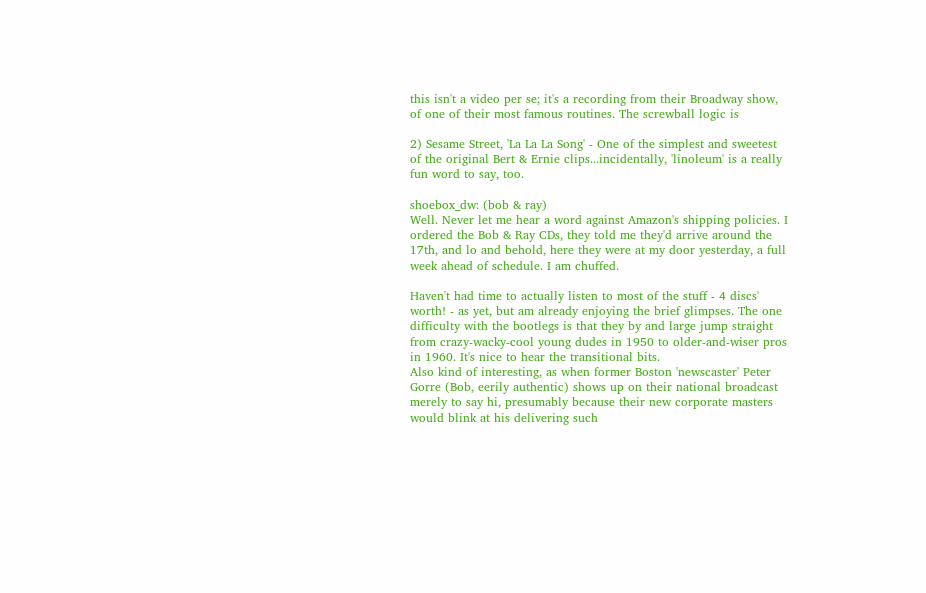this isn't a video per se; it's a recording from their Broadway show, of one of their most famous routines. The screwball logic is

2) Sesame Street, 'La La La Song' - One of the simplest and sweetest of the original Bert & Ernie clips...incidentally, 'linoleum' is a really fun word to say, too.

shoebox_dw: (bob & ray)
Well. Never let me hear a word against Amazon's shipping policies. I ordered the Bob & Ray CDs, they told me they'd arrive around the 17th, and lo and behold, here they were at my door yesterday, a full week ahead of schedule. I am chuffed.

Haven't had time to actually listen to most of the stuff - 4 discs' worth! - as yet, but am already enjoying the brief glimpses. The one difficulty with the bootlegs is that they by and large jump straight from crazy-wacky-cool young dudes in 1950 to older-and-wiser pros in 1960. It's nice to hear the transitional bits.
Also kind of interesting, as when former Boston 'newscaster' Peter Gorre (Bob, eerily authentic) shows up on their national broadcast merely to say hi, presumably because their new corporate masters would blink at his delivering such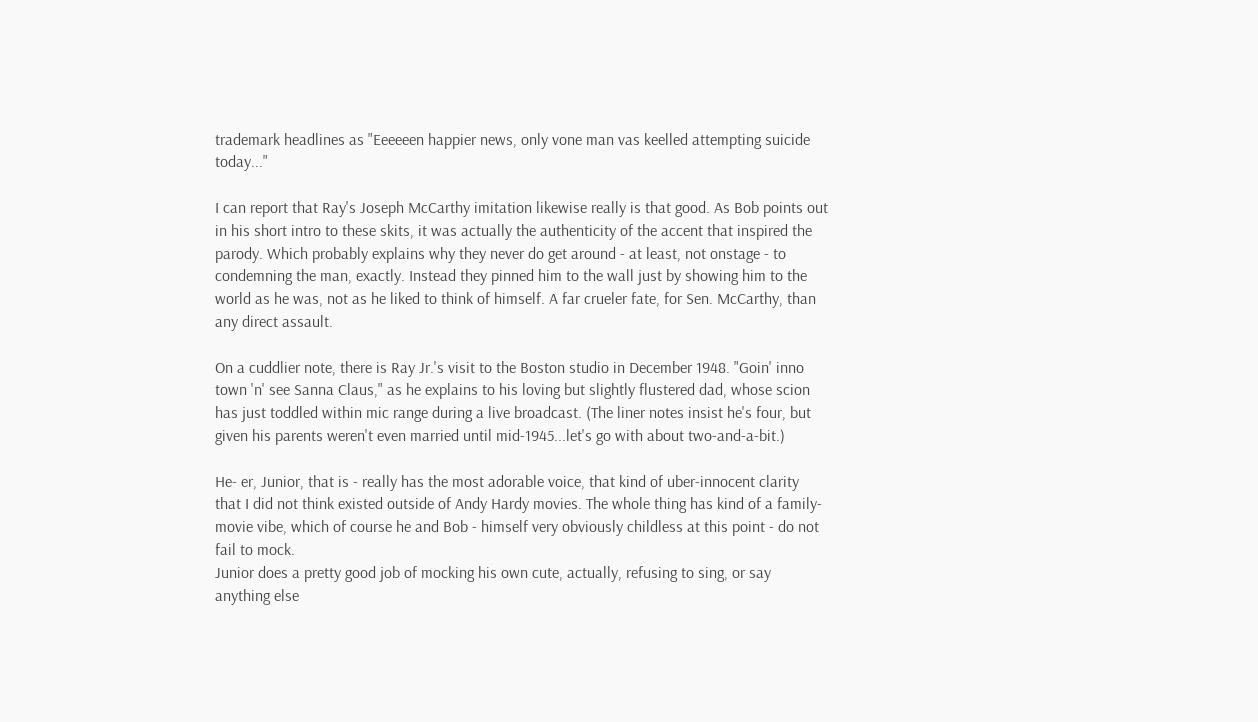trademark headlines as "Eeeeeen happier news, only vone man vas keelled attempting suicide today..."

I can report that Ray's Joseph McCarthy imitation likewise really is that good. As Bob points out in his short intro to these skits, it was actually the authenticity of the accent that inspired the parody. Which probably explains why they never do get around - at least, not onstage - to condemning the man, exactly. Instead they pinned him to the wall just by showing him to the world as he was, not as he liked to think of himself. A far crueler fate, for Sen. McCarthy, than any direct assault.

On a cuddlier note, there is Ray Jr.'s visit to the Boston studio in December 1948. "Goin' inno town 'n' see Sanna Claus," as he explains to his loving but slightly flustered dad, whose scion has just toddled within mic range during a live broadcast. (The liner notes insist he's four, but given his parents weren't even married until mid-1945...let's go with about two-and-a-bit.)

He- er, Junior, that is - really has the most adorable voice, that kind of uber-innocent clarity that I did not think existed outside of Andy Hardy movies. The whole thing has kind of a family-movie vibe, which of course he and Bob - himself very obviously childless at this point - do not fail to mock.
Junior does a pretty good job of mocking his own cute, actually, refusing to sing, or say anything else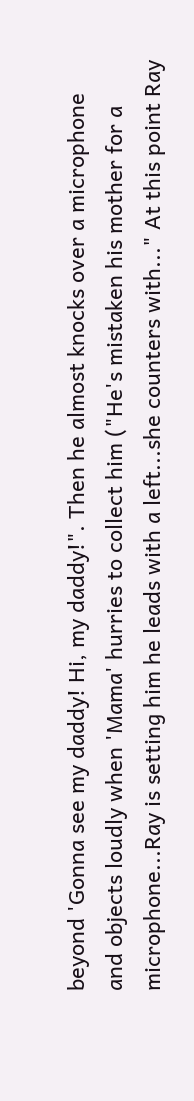beyond 'Gonna see my daddy! Hi, my daddy!". Then he almost knocks over a microphone and objects loudly when 'Mama' hurries to collect him ("He's mistaken his mother for a microphone...Ray is setting him he leads with a left...she counters with..." At this point Ray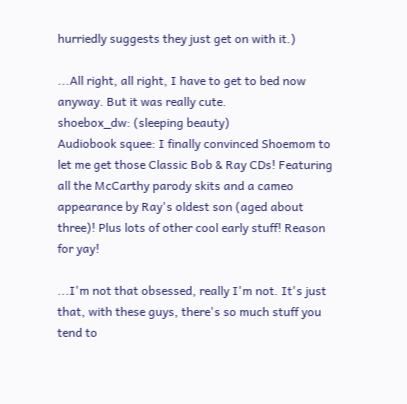hurriedly suggests they just get on with it.)

...All right, all right, I have to get to bed now anyway. But it was really cute.
shoebox_dw: (sleeping beauty)
Audiobook squee: I finally convinced Shoemom to let me get those Classic Bob & Ray CDs! Featuring all the McCarthy parody skits and a cameo appearance by Ray's oldest son (aged about three)! Plus lots of other cool early stuff! Reason for yay!

...I'm not that obsessed, really I'm not. It's just that, with these guys, there's so much stuff you tend to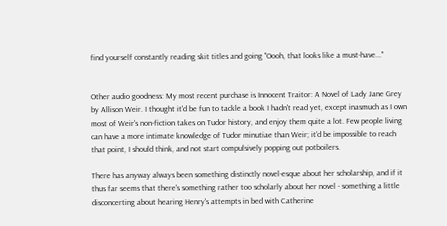find yourself constantly reading skit titles and going "Oooh, that looks like a must-have..."


Other audio goodness: My most recent purchase is Innocent Traitor: A Novel of Lady Jane Grey by Allison Weir. I thought it'd be fun to tackle a book I hadn't read yet, except inasmuch as I own most of Weir's non-fiction takes on Tudor history, and enjoy them quite a lot. Few people living can have a more intimate knowledge of Tudor minutiae than Weir; it'd be impossible to reach that point, I should think, and not start compulsively popping out potboilers.

There has anyway always been something distinctly novel-esque about her scholarship, and if it thus far seems that there's something rather too scholarly about her novel - something a little disconcerting about hearing Henry's attempts in bed with Catherine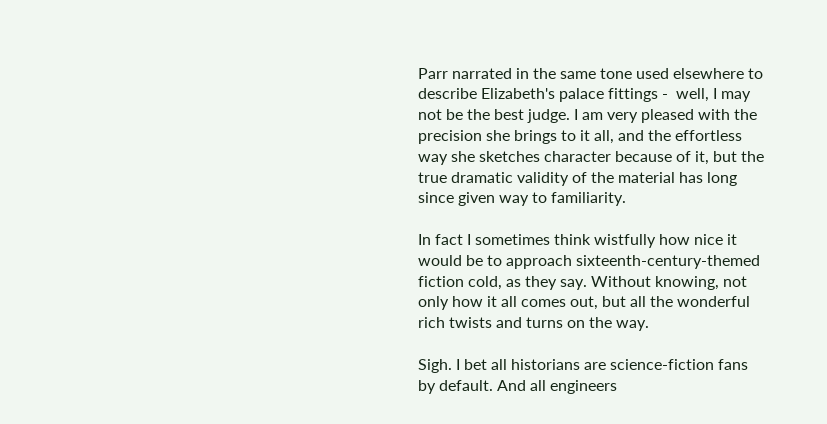Parr narrated in the same tone used elsewhere to describe Elizabeth's palace fittings -  well, I may not be the best judge. I am very pleased with the precision she brings to it all, and the effortless way she sketches character because of it, but the true dramatic validity of the material has long since given way to familiarity.

In fact I sometimes think wistfully how nice it would be to approach sixteenth-century-themed fiction cold, as they say. Without knowing, not only how it all comes out, but all the wonderful rich twists and turns on the way.

Sigh. I bet all historians are science-fiction fans by default. And all engineers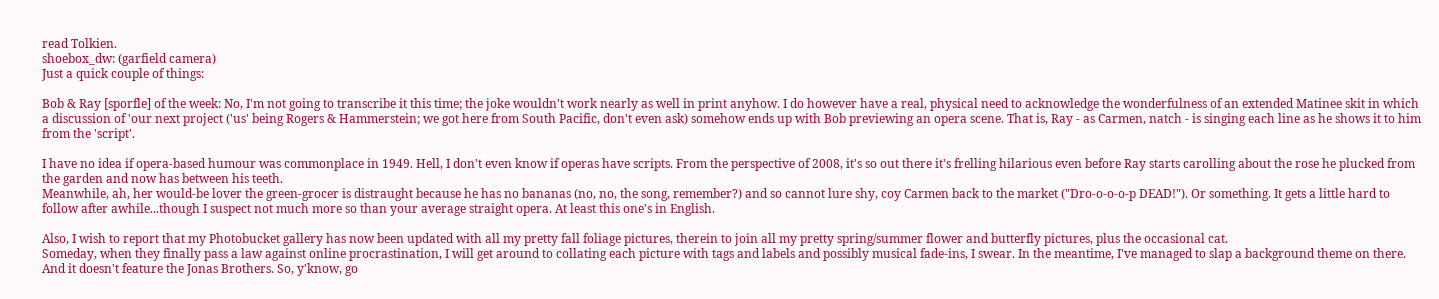read Tolkien.
shoebox_dw: (garfield camera)
Just a quick couple of things:

Bob & Ray [sporfle] of the week: No, I'm not going to transcribe it this time; the joke wouldn't work nearly as well in print anyhow. I do however have a real, physical need to acknowledge the wonderfulness of an extended Matinee skit in which a discussion of 'our next project ('us' being Rogers & Hammerstein; we got here from South Pacific, don't even ask) somehow ends up with Bob previewing an opera scene. That is, Ray - as Carmen, natch - is singing each line as he shows it to him from the 'script'.

I have no idea if opera-based humour was commonplace in 1949. Hell, I don't even know if operas have scripts. From the perspective of 2008, it's so out there it's frelling hilarious even before Ray starts carolling about the rose he plucked from the garden and now has between his teeth.
Meanwhile, ah, her would-be lover the green-grocer is distraught because he has no bananas (no, no, the song, remember?) and so cannot lure shy, coy Carmen back to the market ("Dro-o-o-o-p DEAD!"). Or something. It gets a little hard to follow after awhile...though I suspect not much more so than your average straight opera. At least this one's in English.

Also, I wish to report that my Photobucket gallery has now been updated with all my pretty fall foliage pictures, therein to join all my pretty spring/summer flower and butterfly pictures, plus the occasional cat.
Someday, when they finally pass a law against online procrastination, I will get around to collating each picture with tags and labels and possibly musical fade-ins, I swear. In the meantime, I've managed to slap a background theme on there. And it doesn't feature the Jonas Brothers. So, y'know, go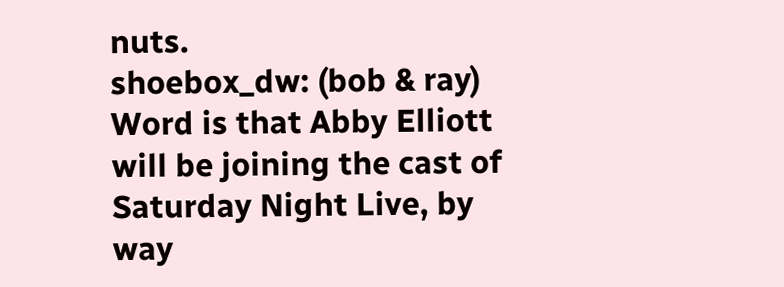nuts.
shoebox_dw: (bob & ray)
Word is that Abby Elliott will be joining the cast of Saturday Night Live, by way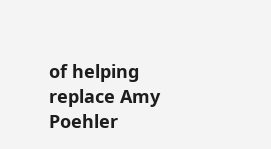of helping replace Amy Poehler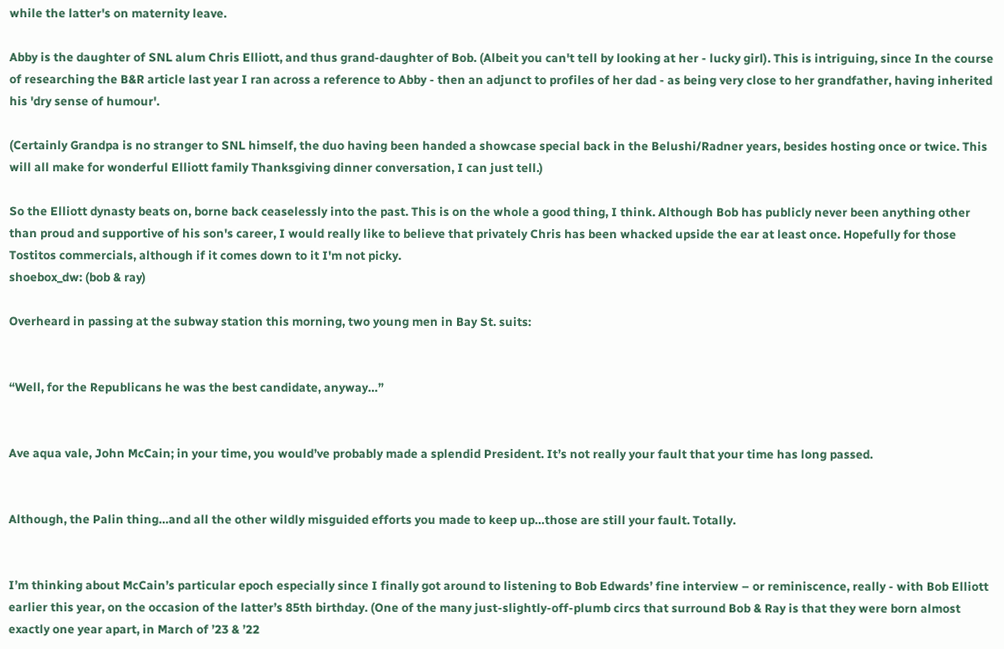while the latter's on maternity leave.

Abby is the daughter of SNL alum Chris Elliott, and thus grand-daughter of Bob. (Albeit you can't tell by looking at her - lucky girl). This is intriguing, since In the course of researching the B&R article last year I ran across a reference to Abby - then an adjunct to profiles of her dad - as being very close to her grandfather, having inherited his 'dry sense of humour'.

(Certainly Grandpa is no stranger to SNL himself, the duo having been handed a showcase special back in the Belushi/Radner years, besides hosting once or twice. This will all make for wonderful Elliott family Thanksgiving dinner conversation, I can just tell.)

So the Elliott dynasty beats on, borne back ceaselessly into the past. This is on the whole a good thing, I think. Although Bob has publicly never been anything other than proud and supportive of his son's career, I would really like to believe that privately Chris has been whacked upside the ear at least once. Hopefully for those Tostitos commercials, although if it comes down to it I'm not picky.
shoebox_dw: (bob & ray)

Overheard in passing at the subway station this morning, two young men in Bay St. suits:


“Well, for the Republicans he was the best candidate, anyway…”


Ave aqua vale, John McCain; in your time, you would’ve probably made a splendid President. It’s not really your fault that your time has long passed.


Although, the Palin thing…and all the other wildly misguided efforts you made to keep up…those are still your fault. Totally.


I’m thinking about McCain’s particular epoch especially since I finally got around to listening to Bob Edwards’ fine interview – or reminiscence, really - with Bob Elliott earlier this year, on the occasion of the latter’s 85th birthday. (One of the many just-slightly-off-plumb circs that surround Bob & Ray is that they were born almost exactly one year apart, in March of ’23 & ’22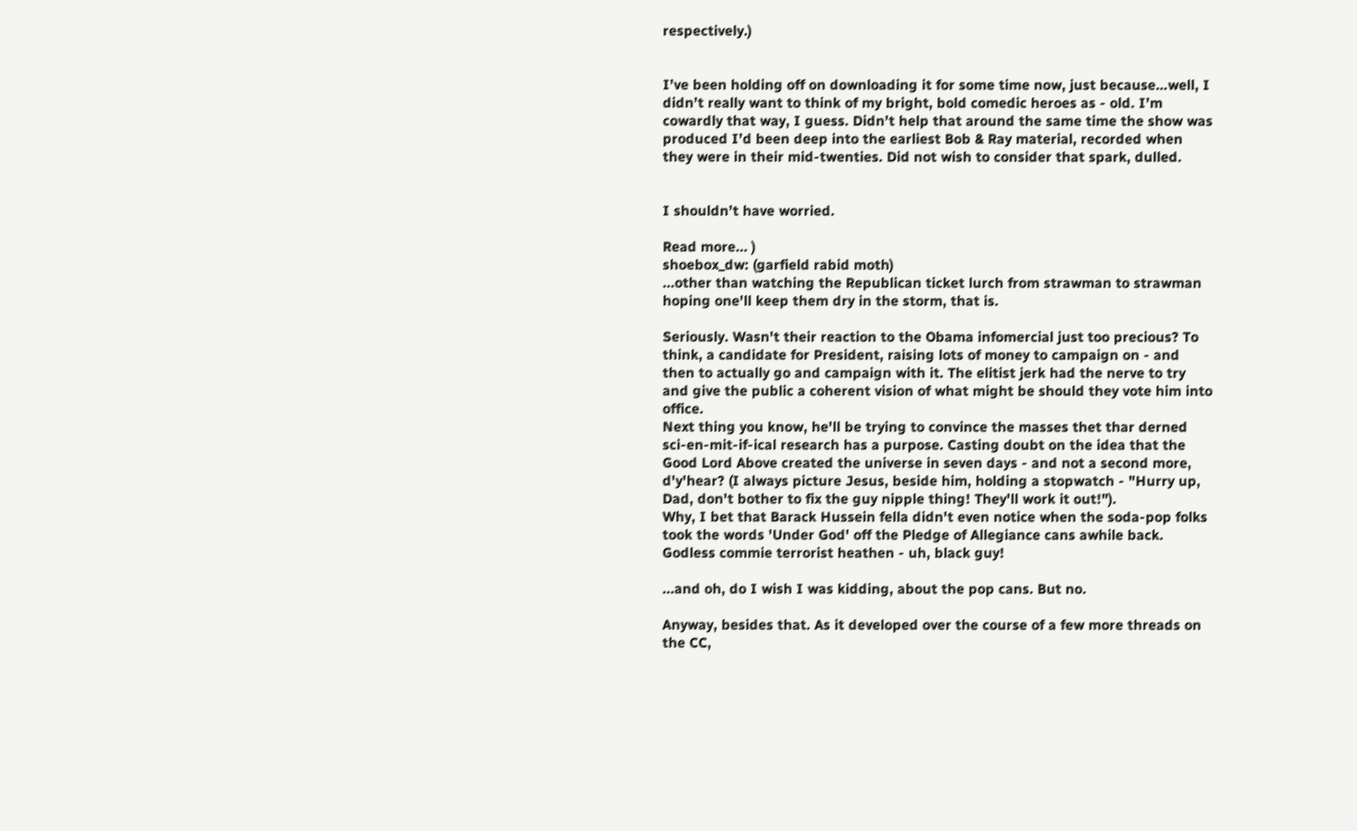respectively.)


I’ve been holding off on downloading it for some time now, just because…well, I didn’t really want to think of my bright, bold comedic heroes as - old. I’m cowardly that way, I guess. Didn’t help that around the same time the show was produced I’d been deep into the earliest Bob & Ray material, recorded when they were in their mid-twenties. Did not wish to consider that spark, dulled.


I shouldn’t have worried.

Read more... )
shoebox_dw: (garfield rabid moth)
...other than watching the Republican ticket lurch from strawman to strawman hoping one'll keep them dry in the storm, that is.

Seriously. Wasn't their reaction to the Obama infomercial just too precious? To think, a candidate for President, raising lots of money to campaign on - and then to actually go and campaign with it. The elitist jerk had the nerve to try and give the public a coherent vision of what might be should they vote him into office.
Next thing you know, he'll be trying to convince the masses thet thar derned sci-en-mit-if-ical research has a purpose. Casting doubt on the idea that the Good Lord Above created the universe in seven days - and not a second more, d'y'hear? (I always picture Jesus, beside him, holding a stopwatch - "Hurry up, Dad, don't bother to fix the guy nipple thing! They'll work it out!").
Why, I bet that Barack Hussein fella didn't even notice when the soda-pop folks took the words 'Under God' off the Pledge of Allegiance cans awhile back. Godless commie terrorist heathen - uh, black guy!

...and oh, do I wish I was kidding, about the pop cans. But no.

Anyway, besides that. As it developed over the course of a few more threads on the CC,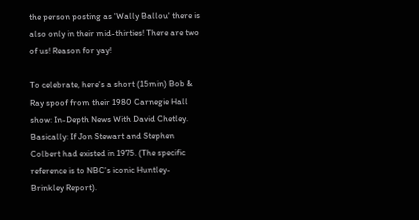the person posting as 'Wally Ballou' there is also only in their mid-thirties! There are two of us! Reason for yay!

To celebrate, here's a short (15min) Bob & Ray spoof from their 1980 Carnegie Hall show: In-Depth News With David Chetley. Basically: If Jon Stewart and Stephen Colbert had existed in 1975. (The specific reference is to NBC's iconic Huntley-Brinkley Report).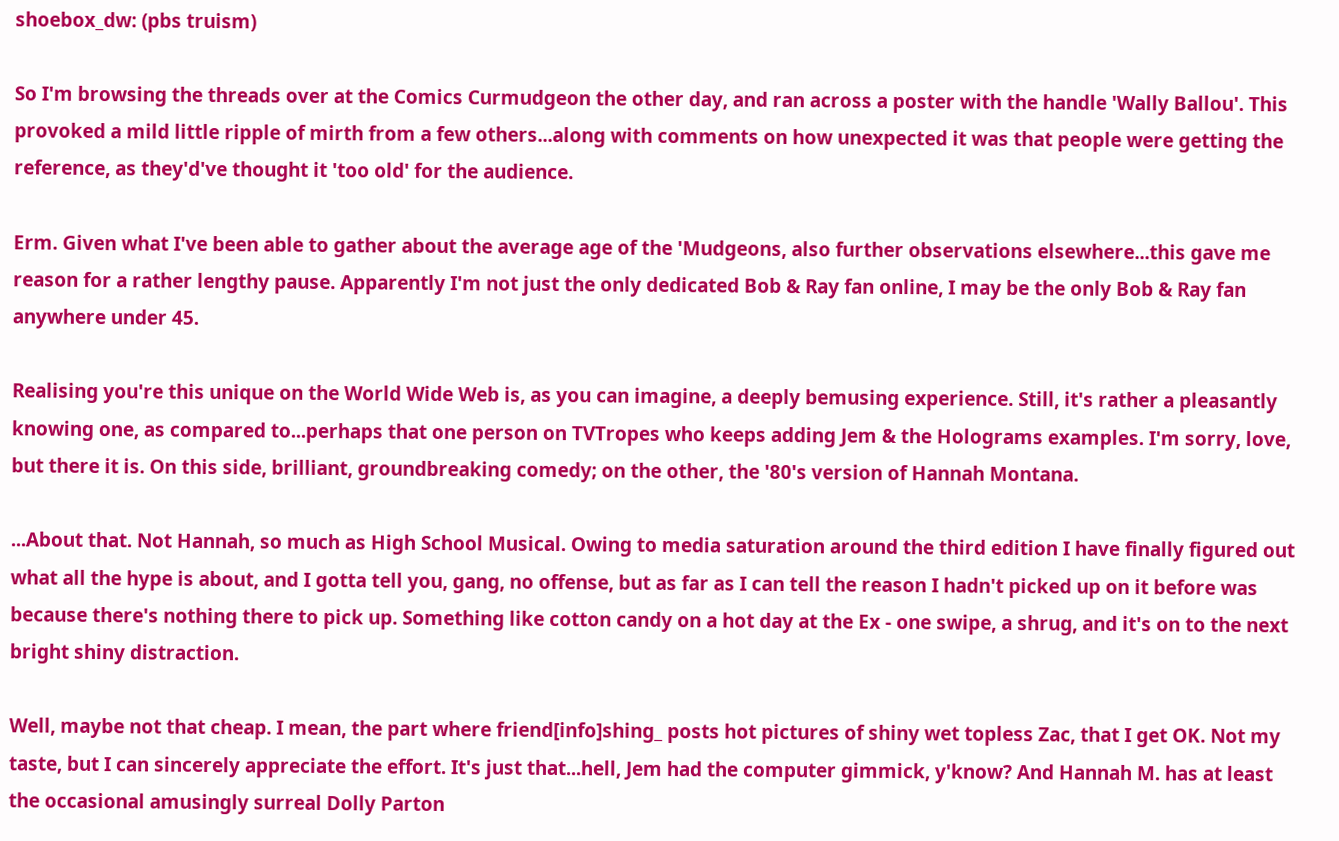shoebox_dw: (pbs truism)

So I'm browsing the threads over at the Comics Curmudgeon the other day, and ran across a poster with the handle 'Wally Ballou'. This provoked a mild little ripple of mirth from a few others...along with comments on how unexpected it was that people were getting the reference, as they'd've thought it 'too old' for the audience.

Erm. Given what I've been able to gather about the average age of the 'Mudgeons, also further observations elsewhere...this gave me reason for a rather lengthy pause. Apparently I'm not just the only dedicated Bob & Ray fan online, I may be the only Bob & Ray fan anywhere under 45.

Realising you're this unique on the World Wide Web is, as you can imagine, a deeply bemusing experience. Still, it's rather a pleasantly knowing one, as compared to...perhaps that one person on TVTropes who keeps adding Jem & the Holograms examples. I'm sorry, love, but there it is. On this side, brilliant, groundbreaking comedy; on the other, the '80's version of Hannah Montana.

...About that. Not Hannah, so much as High School Musical. Owing to media saturation around the third edition I have finally figured out what all the hype is about, and I gotta tell you, gang, no offense, but as far as I can tell the reason I hadn't picked up on it before was because there's nothing there to pick up. Something like cotton candy on a hot day at the Ex - one swipe, a shrug, and it's on to the next bright shiny distraction.

Well, maybe not that cheap. I mean, the part where friend[info]shing_ posts hot pictures of shiny wet topless Zac, that I get OK. Not my taste, but I can sincerely appreciate the effort. It's just that...hell, Jem had the computer gimmick, y'know? And Hannah M. has at least the occasional amusingly surreal Dolly Parton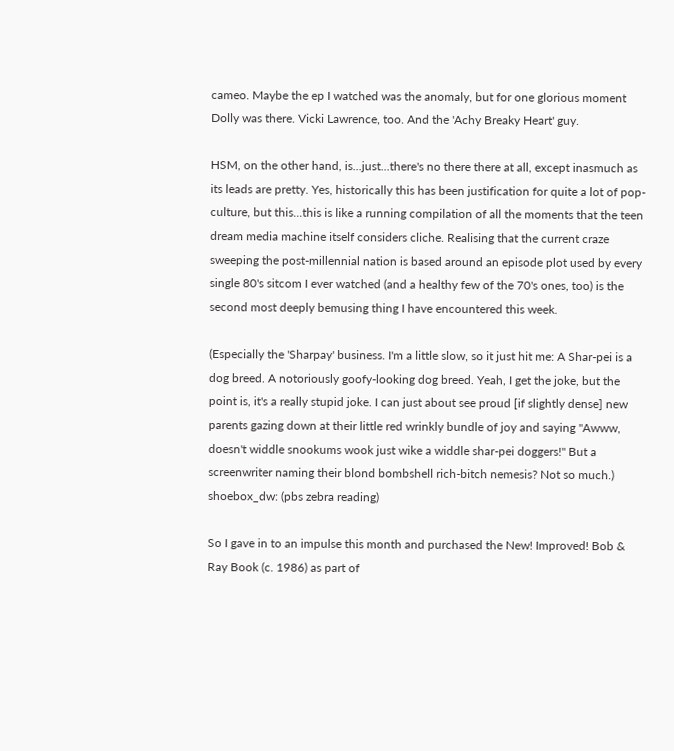cameo. Maybe the ep I watched was the anomaly, but for one glorious moment Dolly was there. Vicki Lawrence, too. And the 'Achy Breaky Heart' guy.

HSM, on the other hand, is...just...there's no there there at all, except inasmuch as its leads are pretty. Yes, historically this has been justification for quite a lot of pop-culture, but this...this is like a running compilation of all the moments that the teen dream media machine itself considers cliche. Realising that the current craze sweeping the post-millennial nation is based around an episode plot used by every single 80's sitcom I ever watched (and a healthy few of the 70's ones, too) is the second most deeply bemusing thing I have encountered this week.

(Especially the 'Sharpay' business. I'm a little slow, so it just hit me: A Shar-pei is a dog breed. A notoriously goofy-looking dog breed. Yeah, I get the joke, but the point is, it's a really stupid joke. I can just about see proud [if slightly dense] new parents gazing down at their little red wrinkly bundle of joy and saying "Awww, doesn't widdle snookums wook just wike a widdle shar-pei doggers!" But a screenwriter naming their blond bombshell rich-bitch nemesis? Not so much.)
shoebox_dw: (pbs zebra reading)

So I gave in to an impulse this month and purchased the New! Improved! Bob & Ray Book (c. 1986) as part of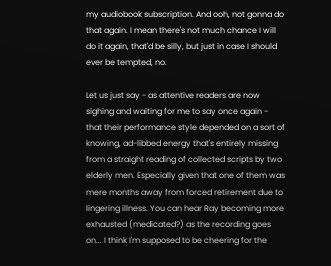my audiobook subscription. And ooh, not gonna do that again. I mean there's not much chance I will do it again, that'd be silly, but just in case I should ever be tempted, no.

Let us just say - as attentive readers are now sighing and waiting for me to say once again - that their performance style depended on a sort of knowing, ad-libbed energy that's entirely missing from a straight reading of collected scripts by two elderly men. Especially given that one of them was mere months away from forced retirement due to lingering illness. You can hear Ray becoming more exhausted (medicated?) as the recording goes on... I think I'm supposed to be cheering for the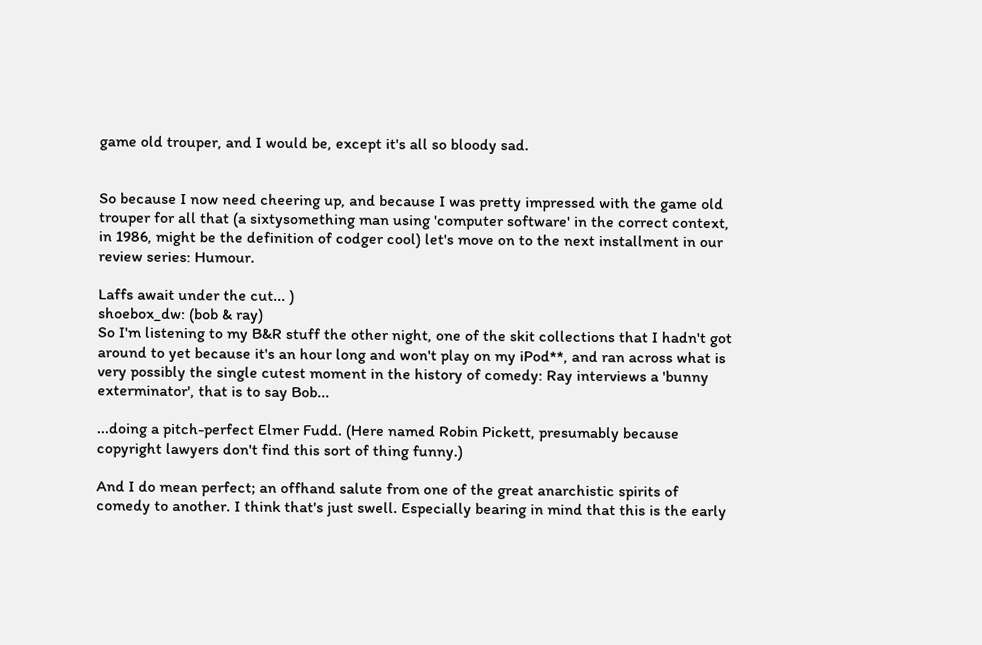game old trouper, and I would be, except it's all so bloody sad.


So because I now need cheering up, and because I was pretty impressed with the game old trouper for all that (a sixtysomething man using 'computer software' in the correct context, in 1986, might be the definition of codger cool) let's move on to the next installment in our review series: Humour.

Laffs await under the cut... )
shoebox_dw: (bob & ray)
So I'm listening to my B&R stuff the other night, one of the skit collections that I hadn't got around to yet because it's an hour long and won't play on my iPod**, and ran across what is very possibly the single cutest moment in the history of comedy: Ray interviews a 'bunny exterminator', that is to say Bob...

...doing a pitch-perfect Elmer Fudd. (Here named Robin Pickett, presumably because copyright lawyers don't find this sort of thing funny.)

And I do mean perfect; an offhand salute from one of the great anarchistic spirits of comedy to another. I think that's just swell. Especially bearing in mind that this is the early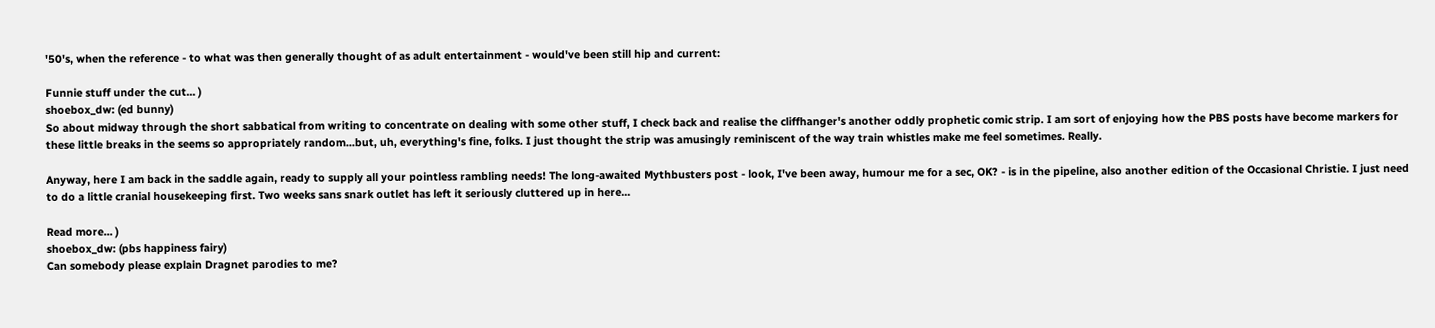'50's, when the reference - to what was then generally thought of as adult entertainment - would've been still hip and current:

Funnie stuff under the cut... )
shoebox_dw: (ed bunny)
So about midway through the short sabbatical from writing to concentrate on dealing with some other stuff, I check back and realise the cliffhanger's another oddly prophetic comic strip. I am sort of enjoying how the PBS posts have become markers for these little breaks in the seems so appropriately random...but, uh, everything's fine, folks. I just thought the strip was amusingly reminiscent of the way train whistles make me feel sometimes. Really.

Anyway, here I am back in the saddle again, ready to supply all your pointless rambling needs! The long-awaited Mythbusters post - look, I've been away, humour me for a sec, OK? - is in the pipeline, also another edition of the Occasional Christie. I just need to do a little cranial housekeeping first. Two weeks sans snark outlet has left it seriously cluttered up in here...

Read more... )
shoebox_dw: (pbs happiness fairy)
Can somebody please explain Dragnet parodies to me?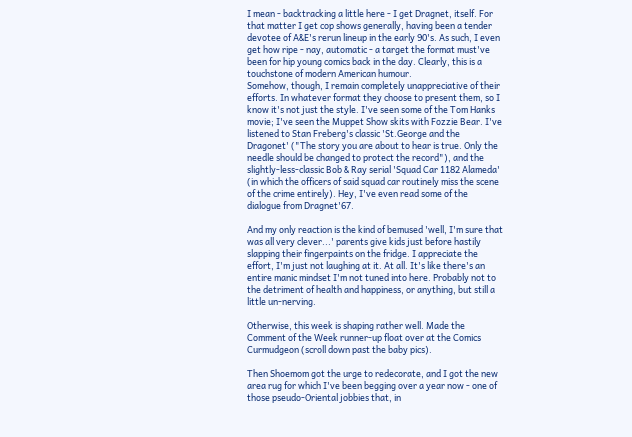I mean - backtracking a little here - I get Dragnet, itself. For that matter I get cop shows generally, having been a tender devotee of A&E's rerun lineup in the early 90's. As such, I even get how ripe - nay, automatic - a target the format must've been for hip young comics back in the day. Clearly, this is a touchstone of modern American humour.
Somehow, though, I remain completely unappreciative of their efforts. In whatever format they choose to present them, so I know it's not just the style. I've seen some of the Tom Hanks movie; I've seen the Muppet Show skits with Fozzie Bear. I've listened to Stan Freberg's classic 'St.George and the Dragonet' ("The story you are about to hear is true. Only the needle should be changed to protect the record"), and the slightly-less-classic Bob & Ray serial 'Squad Car 1182 Alameda' (in which the officers of said squad car routinely miss the scene of the crime entirely). Hey, I've even read some of the dialogue from Dragnet'67.

And my only reaction is the kind of bemused 'well, I'm sure that was all very clever...' parents give kids just before hastily slapping their fingerpaints on the fridge. I appreciate the effort, I'm just not laughing at it. At all. It's like there's an entire manic mindset I'm not tuned into here. Probably not to the detriment of health and happiness, or anything, but still a little un-nerving.

Otherwise, this week is shaping rather well. Made the Comment of the Week runner-up float over at the Comics Curmudgeon (scroll down past the baby pics).

Then Shoemom got the urge to redecorate, and I got the new area rug for which I've been begging over a year now - one of those pseudo-Oriental jobbies that, in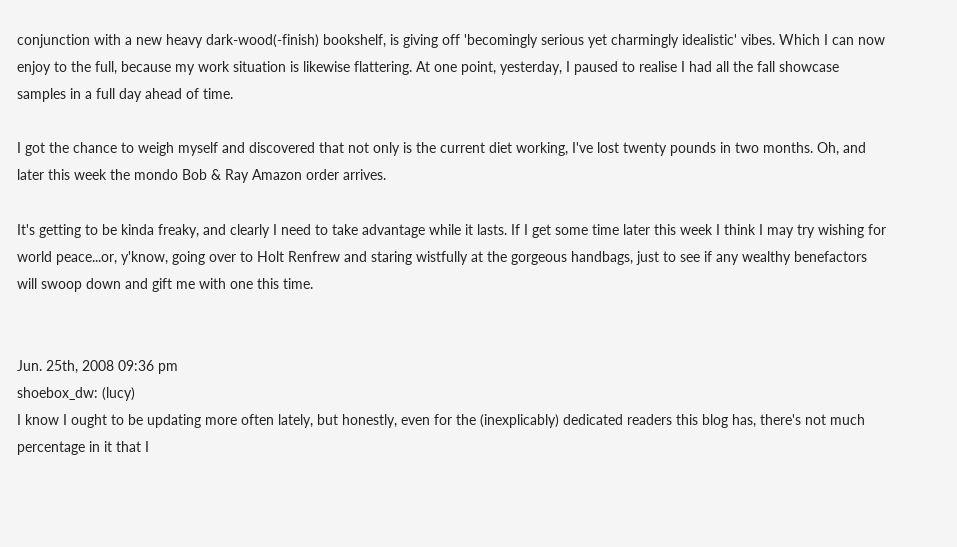conjunction with a new heavy dark-wood(-finish) bookshelf, is giving off 'becomingly serious yet charmingly idealistic' vibes. Which I can now enjoy to the full, because my work situation is likewise flattering. At one point, yesterday, I paused to realise I had all the fall showcase samples in a full day ahead of time.

I got the chance to weigh myself and discovered that not only is the current diet working, I've lost twenty pounds in two months. Oh, and later this week the mondo Bob & Ray Amazon order arrives.

It's getting to be kinda freaky, and clearly I need to take advantage while it lasts. If I get some time later this week I think I may try wishing for world peace...or, y'know, going over to Holt Renfrew and staring wistfully at the gorgeous handbags, just to see if any wealthy benefactors will swoop down and gift me with one this time.


Jun. 25th, 2008 09:36 pm
shoebox_dw: (lucy)
I know I ought to be updating more often lately, but honestly, even for the (inexplicably) dedicated readers this blog has, there's not much percentage in it that I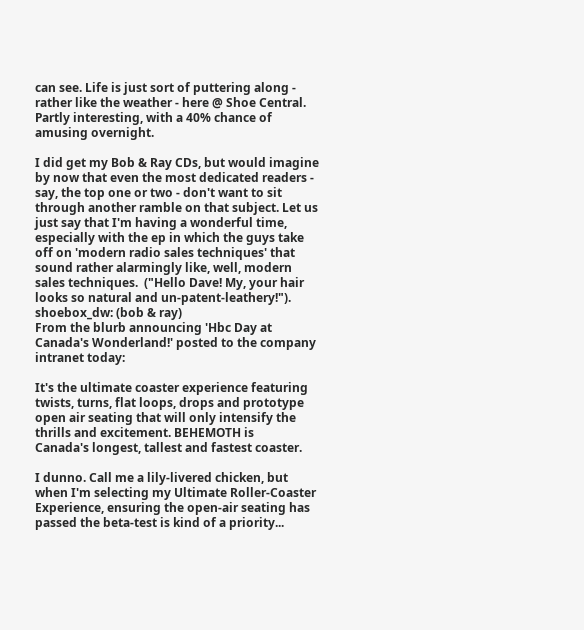can see. Life is just sort of puttering along - rather like the weather - here @ Shoe Central. Partly interesting, with a 40% chance of amusing overnight.

I did get my Bob & Ray CDs, but would imagine by now that even the most dedicated readers - say, the top one or two - don't want to sit through another ramble on that subject. Let us just say that I'm having a wonderful time, especially with the ep in which the guys take off on 'modern radio sales techniques' that sound rather alarmingly like, well, modern sales techniques.  ("Hello Dave! My, your hair looks so natural and un-patent-leathery!").
shoebox_dw: (bob & ray)
From the blurb announcing 'Hbc Day at Canada's Wonderland!' posted to the company intranet today:

It's the ultimate coaster experience featuring twists, turns, flat loops, drops and prototype open air seating that will only intensify the thrills and excitement. BEHEMOTH is
Canada's longest, tallest and fastest coaster.

I dunno. Call me a lily-livered chicken, but when I'm selecting my Ultimate Roller-Coaster Experience, ensuring the open-air seating has passed the beta-test is kind of a priority...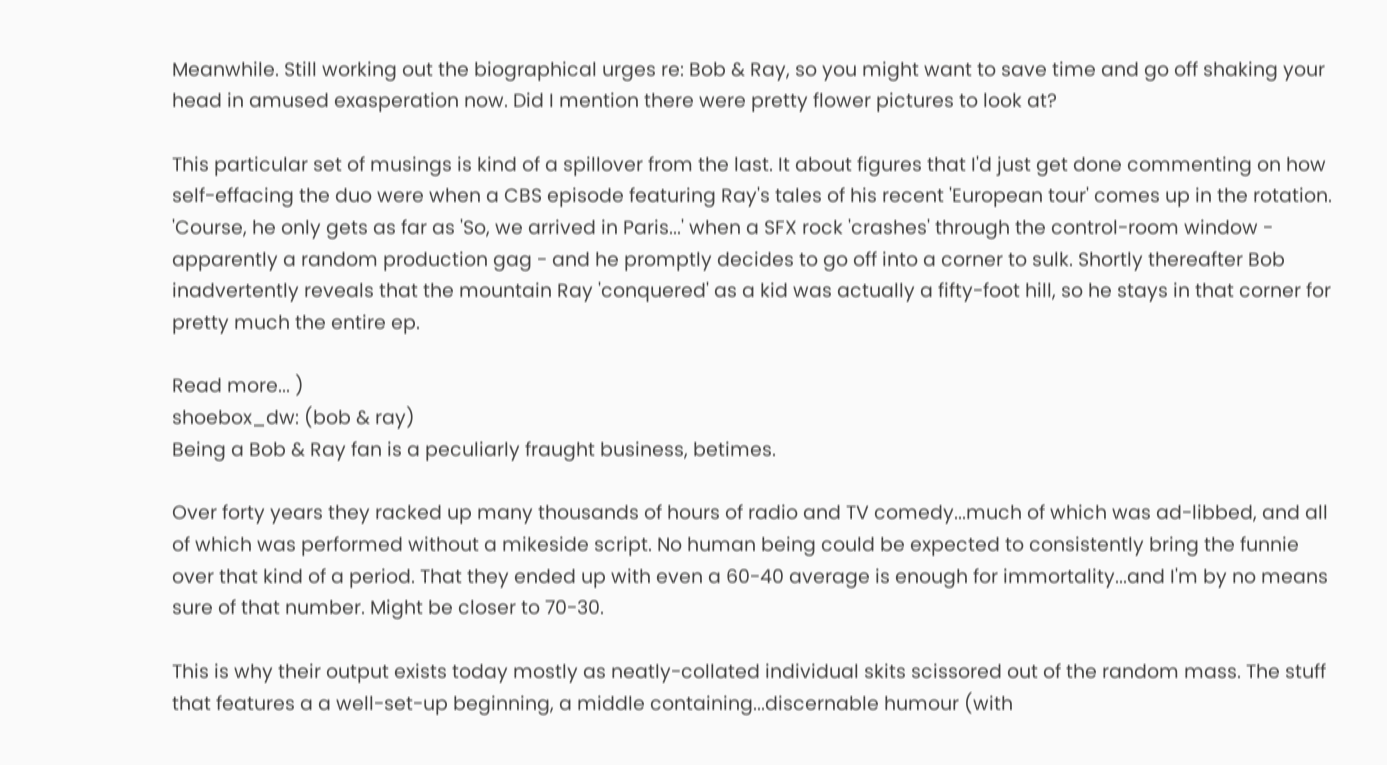Meanwhile. Still working out the biographical urges re: Bob & Ray, so you might want to save time and go off shaking your head in amused exasperation now. Did I mention there were pretty flower pictures to look at?

This particular set of musings is kind of a spillover from the last. It about figures that I'd just get done commenting on how self-effacing the duo were when a CBS episode featuring Ray's tales of his recent 'European tour' comes up in the rotation. 'Course, he only gets as far as 'So, we arrived in Paris...' when a SFX rock 'crashes' through the control-room window - apparently a random production gag - and he promptly decides to go off into a corner to sulk. Shortly thereafter Bob inadvertently reveals that the mountain Ray 'conquered' as a kid was actually a fifty-foot hill, so he stays in that corner for pretty much the entire ep.

Read more... )
shoebox_dw: (bob & ray)
Being a Bob & Ray fan is a peculiarly fraught business, betimes.

Over forty years they racked up many thousands of hours of radio and TV comedy...much of which was ad-libbed, and all of which was performed without a mikeside script. No human being could be expected to consistently bring the funnie over that kind of a period. That they ended up with even a 60-40 average is enough for immortality...and I'm by no means sure of that number. Might be closer to 70-30.

This is why their output exists today mostly as neatly-collated individual skits scissored out of the random mass. The stuff that features a a well-set-up beginning, a middle containing...discernable humour (with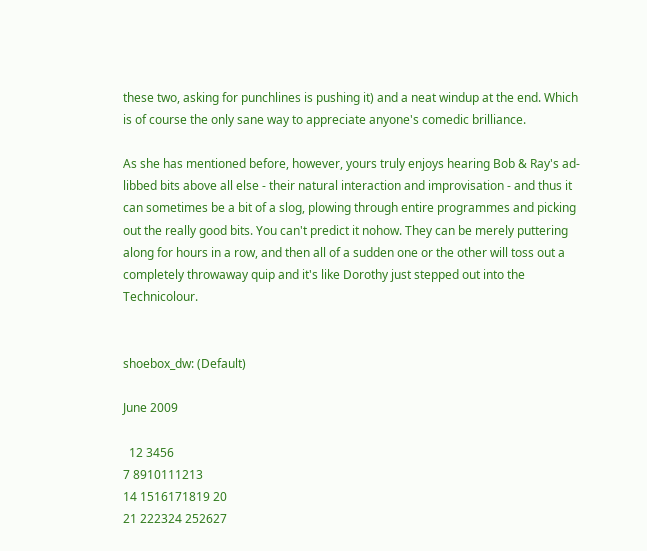these two, asking for punchlines is pushing it) and a neat windup at the end. Which is of course the only sane way to appreciate anyone's comedic brilliance.

As she has mentioned before, however, yours truly enjoys hearing Bob & Ray's ad-libbed bits above all else - their natural interaction and improvisation - and thus it can sometimes be a bit of a slog, plowing through entire programmes and picking out the really good bits. You can't predict it nohow. They can be merely puttering along for hours in a row, and then all of a sudden one or the other will toss out a completely throwaway quip and it's like Dorothy just stepped out into the Technicolour.


shoebox_dw: (Default)

June 2009

  12 3456
7 8910111213
14 1516171819 20
21 222324 252627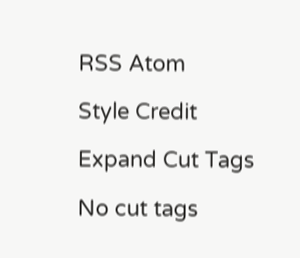RSS Atom

Style Credit

Expand Cut Tags

No cut tags